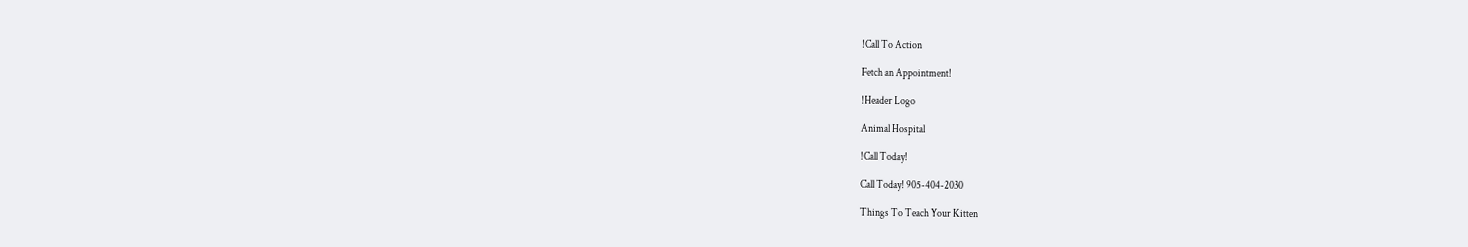!Call To Action

Fetch an Appointment!

!Header Logo

Animal Hospital

!Call Today!

Call Today! 905-404-2030

Things To Teach Your Kitten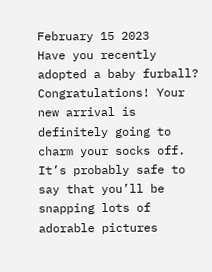February 15 2023
Have you recently adopted a baby furball? Congratulations! Your new arrival is definitely going to charm your socks off. It’s probably safe to say that you’ll be snapping lots of adorable pictures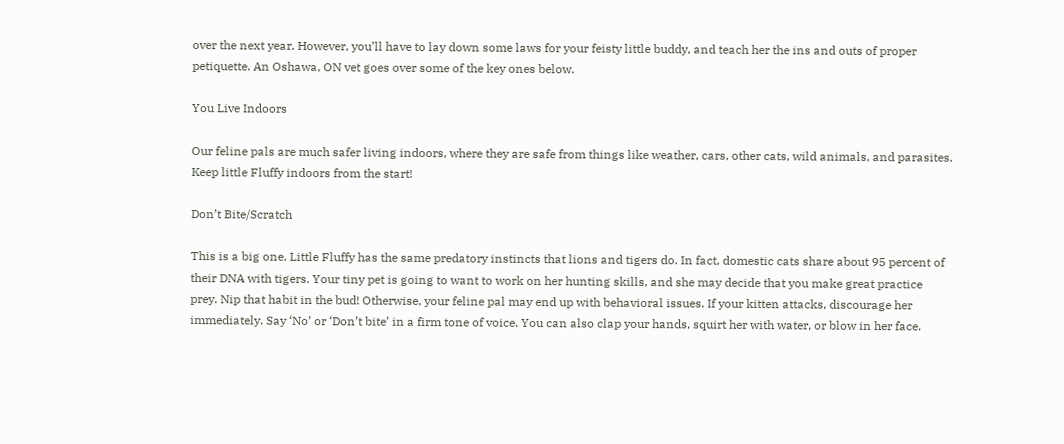over the next year. However, you’ll have to lay down some laws for your feisty little buddy, and teach her the ins and outs of proper petiquette. An Oshawa, ON vet goes over some of the key ones below.

You Live Indoors

Our feline pals are much safer living indoors, where they are safe from things like weather, cars, other cats, wild animals, and parasites. Keep little Fluffy indoors from the start!

Don’t Bite/Scratch

This is a big one. Little Fluffy has the same predatory instincts that lions and tigers do. In fact, domestic cats share about 95 percent of their DNA with tigers. Your tiny pet is going to want to work on her hunting skills, and she may decide that you make great practice prey. Nip that habit in the bud! Otherwise, your feline pal may end up with behavioral issues. If your kitten attacks, discourage her immediately. Say ‘No’ or ‘Don’t bite’ in a firm tone of voice. You can also clap your hands, squirt her with water, or blow in her face.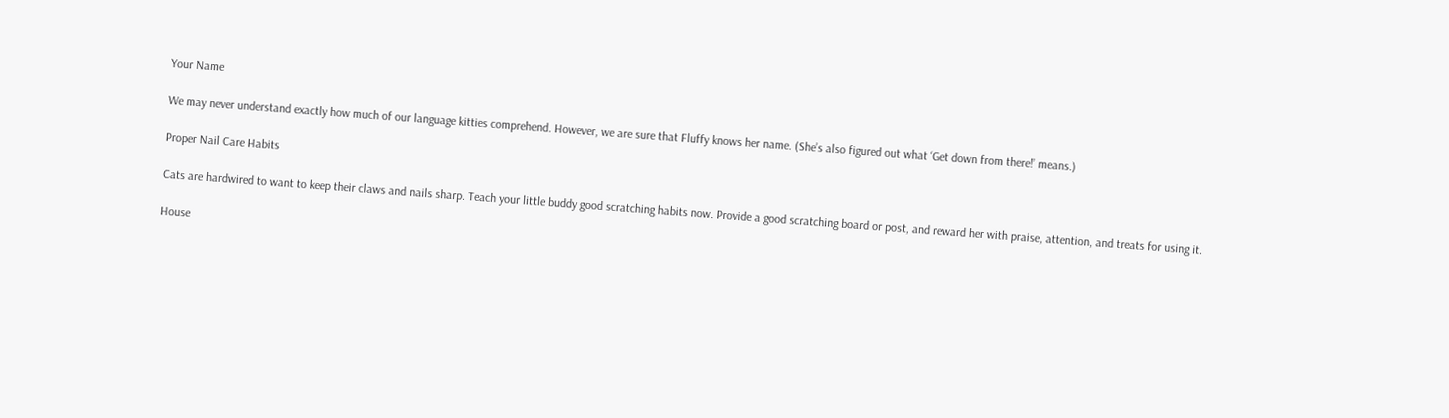Your Name

We may never understand exactly how much of our language kitties comprehend. However, we are sure that Fluffy knows her name. (She’s also figured out what ‘Get down from there!’ means.)

Proper Nail Care Habits

Cats are hardwired to want to keep their claws and nails sharp. Teach your little buddy good scratching habits now. Provide a good scratching board or post, and reward her with praise, attention, and treats for using it.

House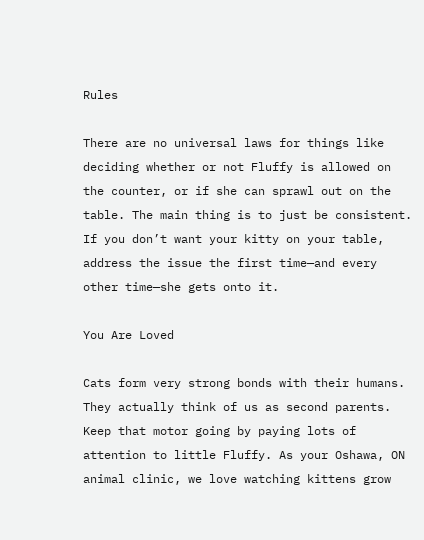Rules

There are no universal laws for things like deciding whether or not Fluffy is allowed on the counter, or if she can sprawl out on the table. The main thing is to just be consistent. If you don’t want your kitty on your table, address the issue the first time—and every other time—she gets onto it.

You Are Loved

Cats form very strong bonds with their humans. They actually think of us as second parents. Keep that motor going by paying lots of attention to little Fluffy. As your Oshawa, ON animal clinic, we love watching kittens grow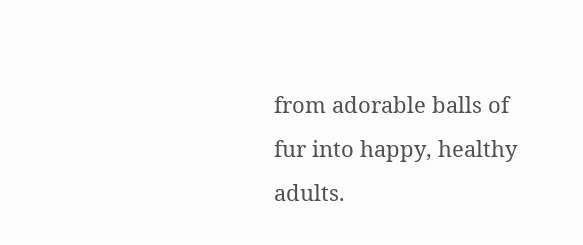from adorable balls of fur into happy, healthy adults.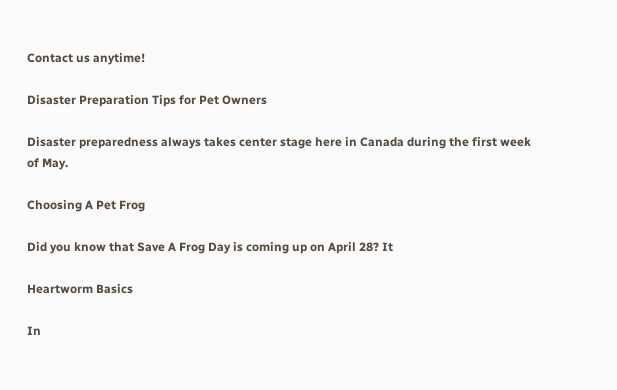Contact us anytime!

Disaster Preparation Tips for Pet Owners

Disaster preparedness always takes center stage here in Canada during the first week of May.

Choosing A Pet Frog

Did you know that Save A Frog Day is coming up on April 28? It

Heartworm Basics

In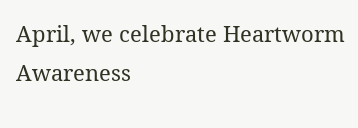April, we celebrate Heartworm Awareness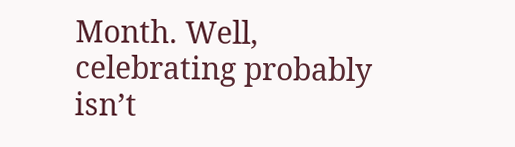Month. Well, celebrating probably isn’t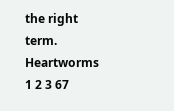the right term. Heartworms
1 2 3 67